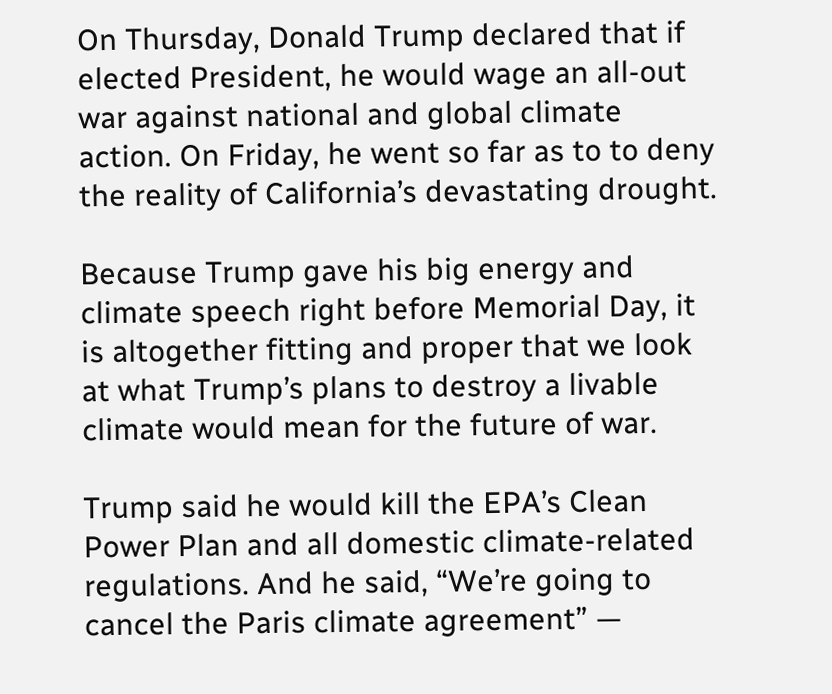On Thursday, Donald Trump declared that if elected President, he would wage an all-out war against national and global climate action. On Friday, he went so far as to to deny the reality of California’s devastating drought.

Because Trump gave his big energy and climate speech right before Memorial Day, it is altogether fitting and proper that we look at what Trump’s plans to destroy a livable climate would mean for the future of war.

Trump said he would kill the EPA’s Clean Power Plan and all domestic climate-related regulations. And he said, “We’re going to cancel the Paris climate agreement” —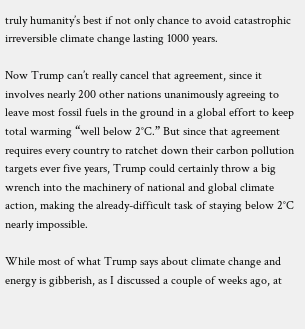truly humanity’s best if not only chance to avoid catastrophic irreversible climate change lasting 1000 years.

Now Trump can’t really cancel that agreement, since it involves nearly 200 other nations unanimously agreeing to leave most fossil fuels in the ground in a global effort to keep total warming “well below 2°C.” But since that agreement requires every country to ratchet down their carbon pollution targets ever five years, Trump could certainly throw a big wrench into the machinery of national and global climate action, making the already-difficult task of staying below 2°C nearly impossible.

While most of what Trump says about climate change and energy is gibberish, as I discussed a couple of weeks ago, at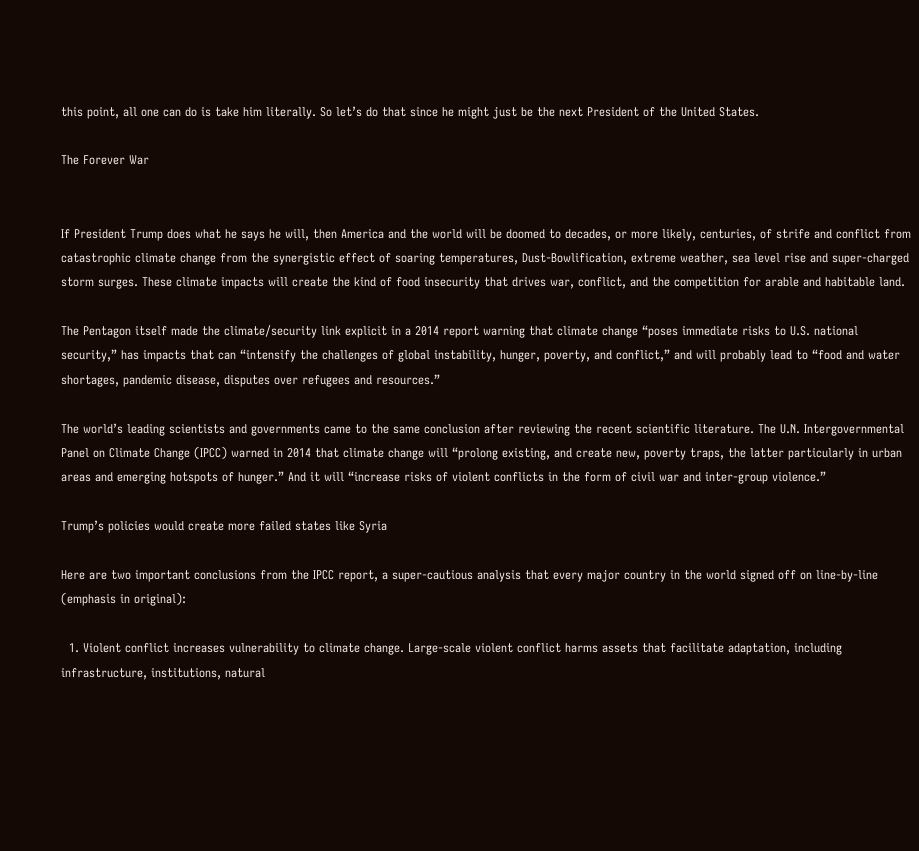this point, all one can do is take him literally. So let’s do that since he might just be the next President of the United States.

The Forever War


If President Trump does what he says he will, then America and the world will be doomed to decades, or more likely, centuries, of strife and conflict from catastrophic climate change from the synergistic effect of soaring temperatures, Dust-Bowlification, extreme weather, sea level rise and super-charged storm surges. These climate impacts will create the kind of food insecurity that drives war, conflict, and the competition for arable and habitable land.

The Pentagon itself made the climate/security link explicit in a 2014 report warning that climate change “poses immediate risks to U.S. national security,” has impacts that can “intensify the challenges of global instability, hunger, poverty, and conflict,” and will probably lead to “food and water shortages, pandemic disease, disputes over refugees and resources.”

The world’s leading scientists and governments came to the same conclusion after reviewing the recent scientific literature. The U.N. Intergovernmental Panel on Climate Change (IPCC) warned in 2014 that climate change will “prolong existing, and create new, poverty traps, the latter particularly in urban areas and emerging hotspots of hunger.” And it will “increase risks of violent conflicts in the form of civil war and inter-group violence.”

Trump’s policies would create more failed states like Syria

Here are two important conclusions from the IPCC report, a super-cautious analysis that every major country in the world signed off on line-by-line (emphasis in original):

  1. Violent conflict increases vulnerability to climate change. Large-scale violent conflict harms assets that facilitate adaptation, including infrastructure, institutions, natural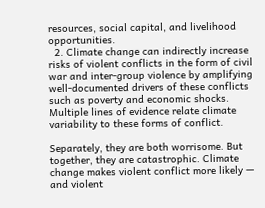resources, social capital, and livelihood opportunities.
  2. Climate change can indirectly increase risks of violent conflicts in the form of civil war and inter-group violence by amplifying well-documented drivers of these conflicts such as poverty and economic shocks. Multiple lines of evidence relate climate variability to these forms of conflict.

Separately, they are both worrisome. But together, they are catastrophic. Climate change makes violent conflict more likely — and violent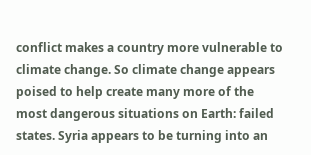conflict makes a country more vulnerable to climate change. So climate change appears poised to help create many more of the most dangerous situations on Earth: failed states. Syria appears to be turning into an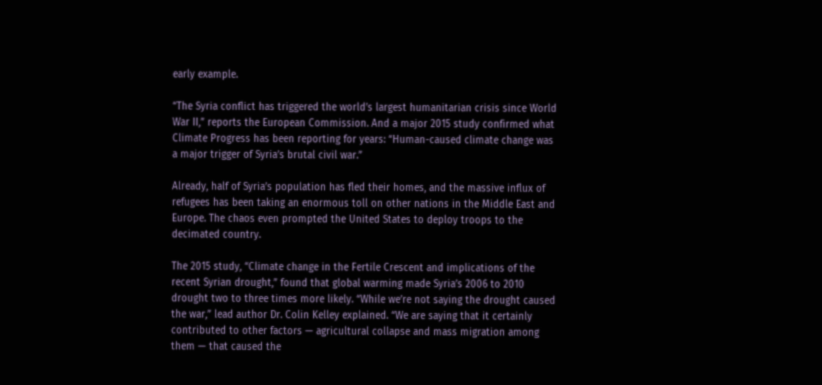early example.

“The Syria conflict has triggered the world’s largest humanitarian crisis since World War II,” reports the European Commission. And a major 2015 study confirmed what Climate Progress has been reporting for years: “Human-caused climate change was a major trigger of Syria’s brutal civil war.”

Already, half of Syria’s population has fled their homes, and the massive influx of refugees has been taking an enormous toll on other nations in the Middle East and Europe. The chaos even prompted the United States to deploy troops to the decimated country.

The 2015 study, “Climate change in the Fertile Crescent and implications of the recent Syrian drought,” found that global warming made Syria’s 2006 to 2010 drought two to three times more likely. “While we’re not saying the drought caused the war,” lead author Dr. Colin Kelley explained. “We are saying that it certainly contributed to other factors — agricultural collapse and mass migration among them — that caused the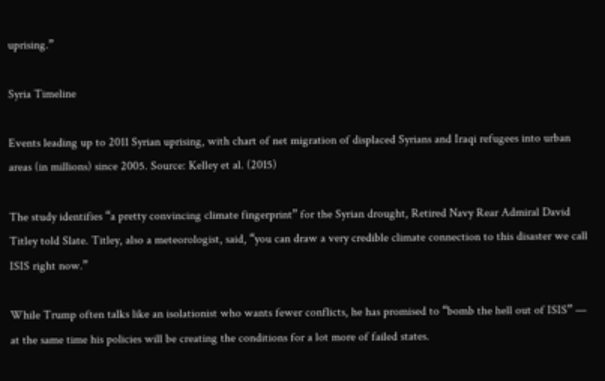uprising.”

Syria Timeline

Events leading up to 2011 Syrian uprising, with chart of net migration of displaced Syrians and Iraqi refugees into urban areas (in millions) since 2005. Source: Kelley et al. (2015)

The study identifies “a pretty convincing climate fingerprint” for the Syrian drought, Retired Navy Rear Admiral David Titley told Slate. Titley, also a meteorologist, said, “you can draw a very credible climate connection to this disaster we call ISIS right now.”

While Trump often talks like an isolationist who wants fewer conflicts, he has promised to “bomb the hell out of ISIS” — at the same time his policies will be creating the conditions for a lot more of failed states.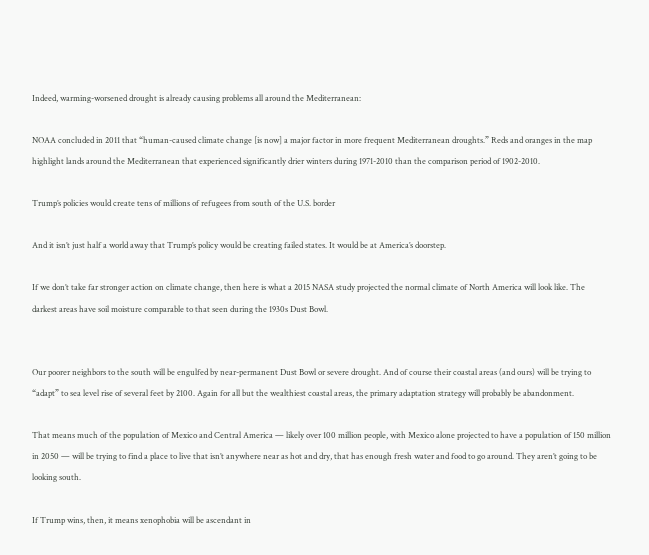Indeed, warming-worsened drought is already causing problems all around the Mediterranean:

NOAA concluded in 2011 that “human-caused climate change [is now] a major factor in more frequent Mediterranean droughts.” Reds and oranges in the map highlight lands around the Mediterranean that experienced significantly drier winters during 1971-2010 than the comparison period of 1902-2010.

Trump’s policies would create tens of millions of refugees from south of the U.S. border

And it isn’t just half a world away that Trump’s policy would be creating failed states. It would be at America’s doorstep.

If we don’t take far stronger action on climate change, then here is what a 2015 NASA study projected the normal climate of North America will look like. The darkest areas have soil moisture comparable to that seen during the 1930s Dust Bowl.


Our poorer neighbors to the south will be engulfed by near-permanent Dust Bowl or severe drought. And of course their coastal areas (and ours) will be trying to “adapt” to sea level rise of several feet by 2100. Again for all but the wealthiest coastal areas, the primary adaptation strategy will probably be abandonment.

That means much of the population of Mexico and Central America — likely over 100 million people, with Mexico alone projected to have a population of 150 million in 2050 — will be trying to find a place to live that isn’t anywhere near as hot and dry, that has enough fresh water and food to go around. They aren’t going to be looking south.

If Trump wins, then, it means xenophobia will be ascendant in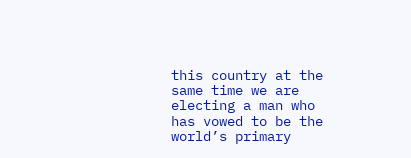this country at the same time we are electing a man who has vowed to be the world’s primary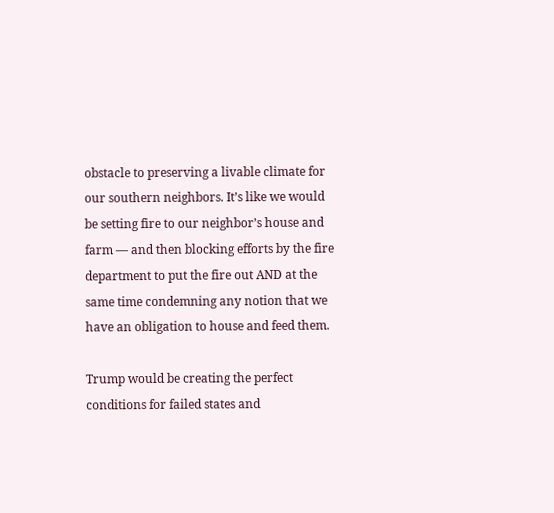obstacle to preserving a livable climate for our southern neighbors. It’s like we would be setting fire to our neighbor’s house and farm — and then blocking efforts by the fire department to put the fire out AND at the same time condemning any notion that we have an obligation to house and feed them.

Trump would be creating the perfect conditions for failed states and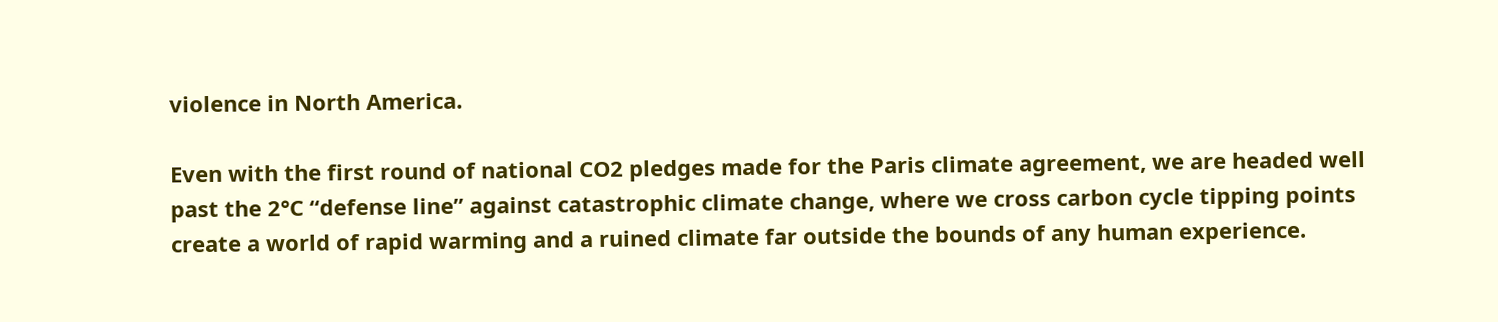violence in North America.

Even with the first round of national CO2 pledges made for the Paris climate agreement, we are headed well past the 2°C “defense line” against catastrophic climate change, where we cross carbon cycle tipping points create a world of rapid warming and a ruined climate far outside the bounds of any human experience.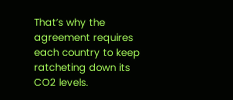That’s why the agreement requires each country to keep ratcheting down its CO2 levels.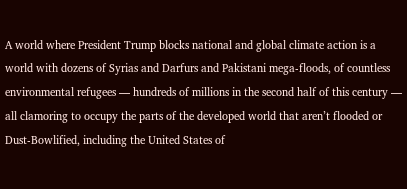A world where President Trump blocks national and global climate action is a world with dozens of Syrias and Darfurs and Pakistani mega-floods, of countless environmental refugees — hundreds of millions in the second half of this century — all clamoring to occupy the parts of the developed world that aren’t flooded or Dust-Bowlified, including the United States of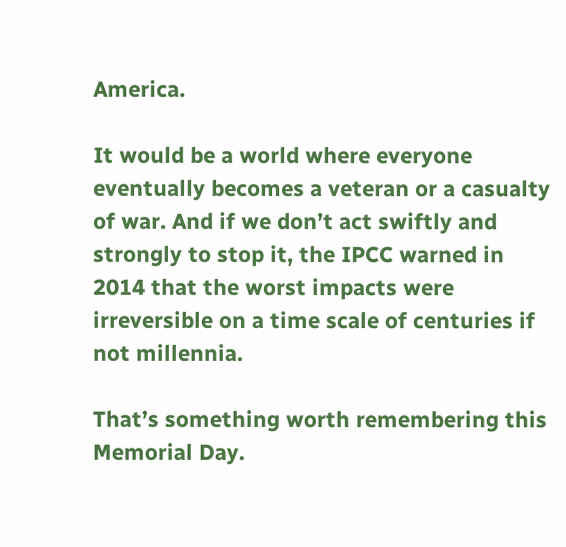America.

It would be a world where everyone eventually becomes a veteran or a casualty of war. And if we don’t act swiftly and strongly to stop it, the IPCC warned in 2014 that the worst impacts were irreversible on a time scale of centuries if not millennia.

That’s something worth remembering this Memorial Day.